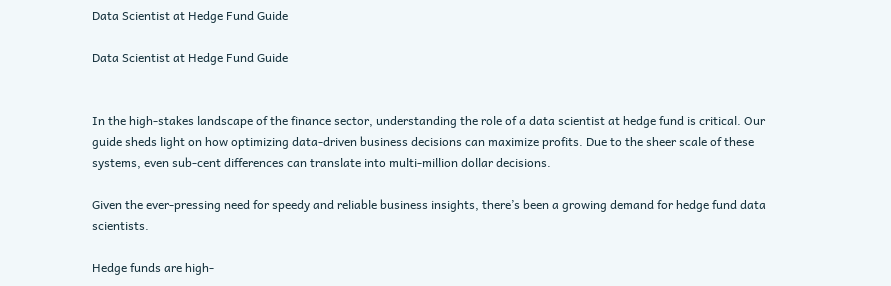Data Scientist at Hedge Fund Guide

Data Scientist at Hedge Fund Guide


In the high-stakes landscape of the finance sector, understanding the role of a data scientist at hedge fund is critical. Our guide sheds light on how optimizing data-driven business decisions can maximize profits. Due to the sheer scale of these systems, even sub-cent differences can translate into multi-million dollar decisions.

Given the ever-pressing need for speedy and reliable business insights, there’s been a growing demand for hedge fund data scientists.

Hedge funds are high-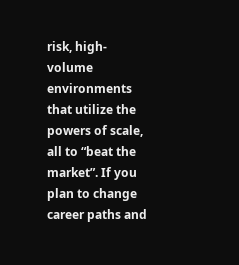risk, high-volume environments that utilize the powers of scale, all to “beat the market”. If you plan to change career paths and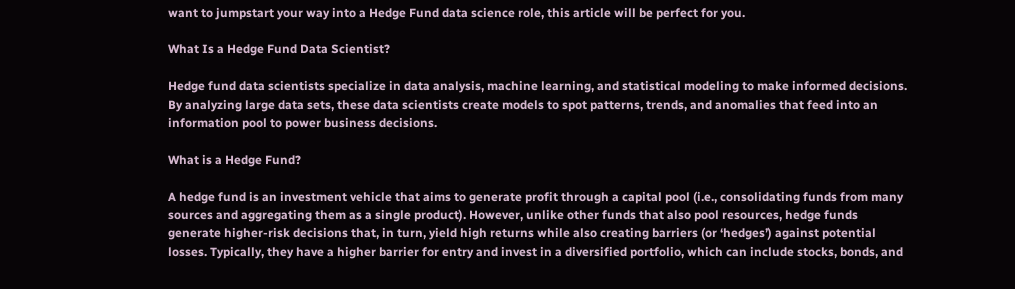want to jumpstart your way into a Hedge Fund data science role, this article will be perfect for you.

What Is a Hedge Fund Data Scientist?

Hedge fund data scientists specialize in data analysis, machine learning, and statistical modeling to make informed decisions. By analyzing large data sets, these data scientists create models to spot patterns, trends, and anomalies that feed into an information pool to power business decisions.

What is a Hedge Fund?

A hedge fund is an investment vehicle that aims to generate profit through a capital pool (i.e., consolidating funds from many sources and aggregating them as a single product). However, unlike other funds that also pool resources, hedge funds generate higher-risk decisions that, in turn, yield high returns while also creating barriers (or ‘hedges’) against potential losses. Typically, they have a higher barrier for entry and invest in a diversified portfolio, which can include stocks, bonds, and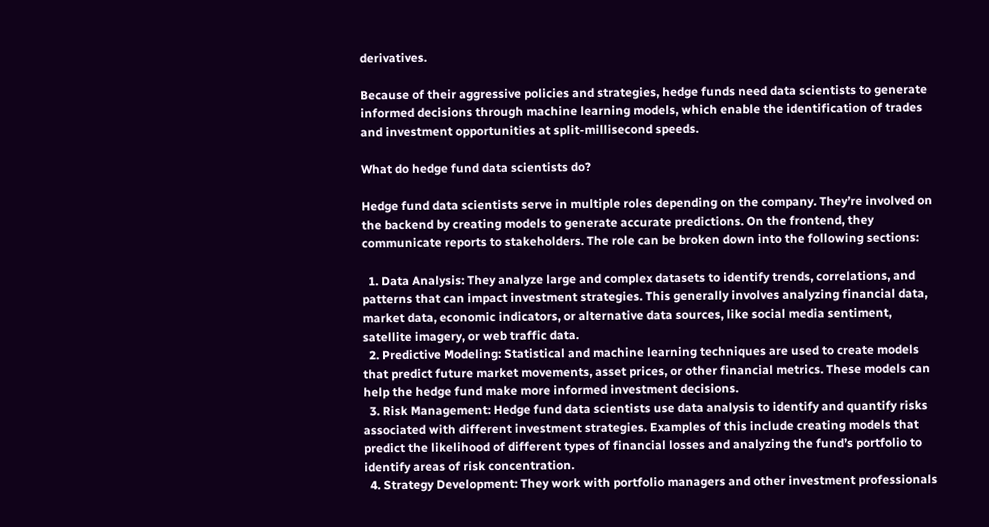derivatives.

Because of their aggressive policies and strategies, hedge funds need data scientists to generate informed decisions through machine learning models, which enable the identification of trades and investment opportunities at split-millisecond speeds.

What do hedge fund data scientists do?

Hedge fund data scientists serve in multiple roles depending on the company. They’re involved on the backend by creating models to generate accurate predictions. On the frontend, they communicate reports to stakeholders. The role can be broken down into the following sections:

  1. Data Analysis: They analyze large and complex datasets to identify trends, correlations, and patterns that can impact investment strategies. This generally involves analyzing financial data, market data, economic indicators, or alternative data sources, like social media sentiment, satellite imagery, or web traffic data.
  2. Predictive Modeling: Statistical and machine learning techniques are used to create models that predict future market movements, asset prices, or other financial metrics. These models can help the hedge fund make more informed investment decisions.
  3. Risk Management: Hedge fund data scientists use data analysis to identify and quantify risks associated with different investment strategies. Examples of this include creating models that predict the likelihood of different types of financial losses and analyzing the fund’s portfolio to identify areas of risk concentration.
  4. Strategy Development: They work with portfolio managers and other investment professionals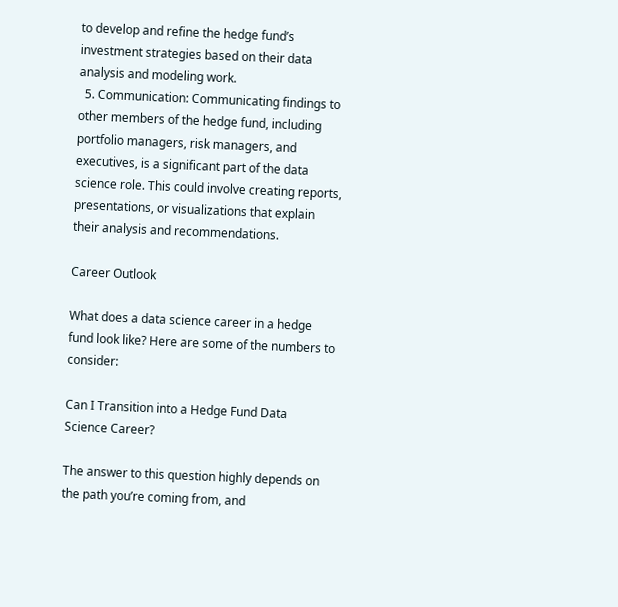to develop and refine the hedge fund’s investment strategies based on their data analysis and modeling work.
  5. Communication: Communicating findings to other members of the hedge fund, including portfolio managers, risk managers, and executives, is a significant part of the data science role. This could involve creating reports, presentations, or visualizations that explain their analysis and recommendations.

Career Outlook

What does a data science career in a hedge fund look like? Here are some of the numbers to consider:

Can I Transition into a Hedge Fund Data Science Career?

The answer to this question highly depends on the path you’re coming from, and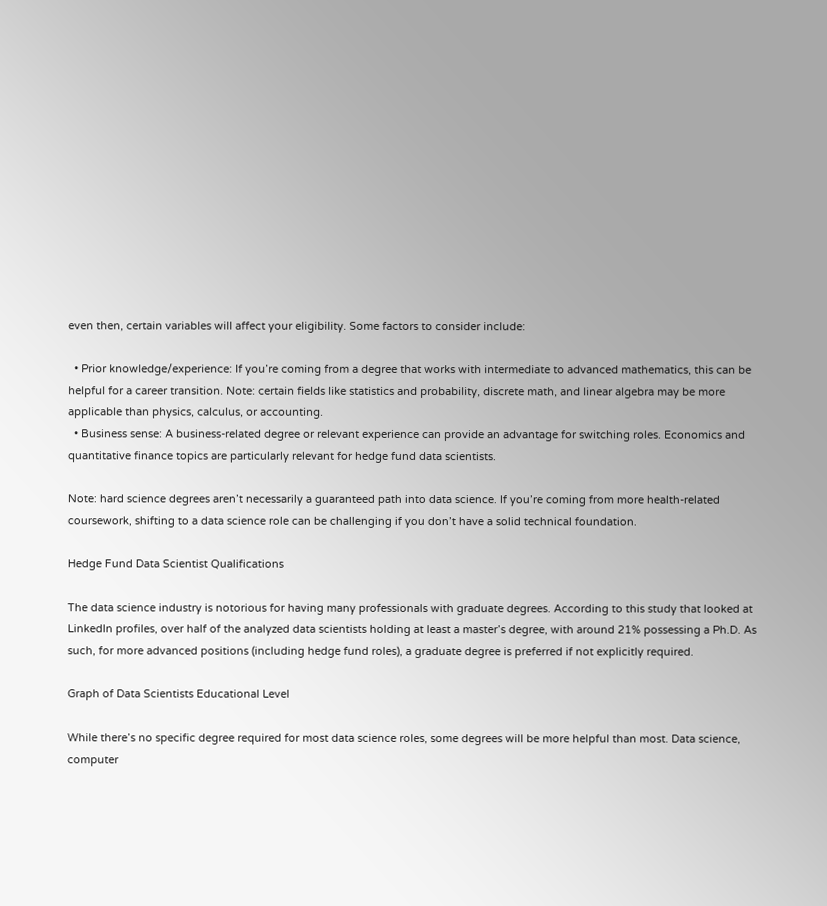even then, certain variables will affect your eligibility. Some factors to consider include:

  • Prior knowledge/experience: If you’re coming from a degree that works with intermediate to advanced mathematics, this can be helpful for a career transition. Note: certain fields like statistics and probability, discrete math, and linear algebra may be more applicable than physics, calculus, or accounting.
  • Business sense: A business-related degree or relevant experience can provide an advantage for switching roles. Economics and quantitative finance topics are particularly relevant for hedge fund data scientists.

Note: hard science degrees aren’t necessarily a guaranteed path into data science. If you’re coming from more health-related coursework, shifting to a data science role can be challenging if you don’t have a solid technical foundation.

Hedge Fund Data Scientist Qualifications

The data science industry is notorious for having many professionals with graduate degrees. According to this study that looked at LinkedIn profiles, over half of the analyzed data scientists holding at least a master’s degree, with around 21% possessing a Ph.D. As such, for more advanced positions (including hedge fund roles), a graduate degree is preferred if not explicitly required.

Graph of Data Scientists Educational Level

While there’s no specific degree required for most data science roles, some degrees will be more helpful than most. Data science, computer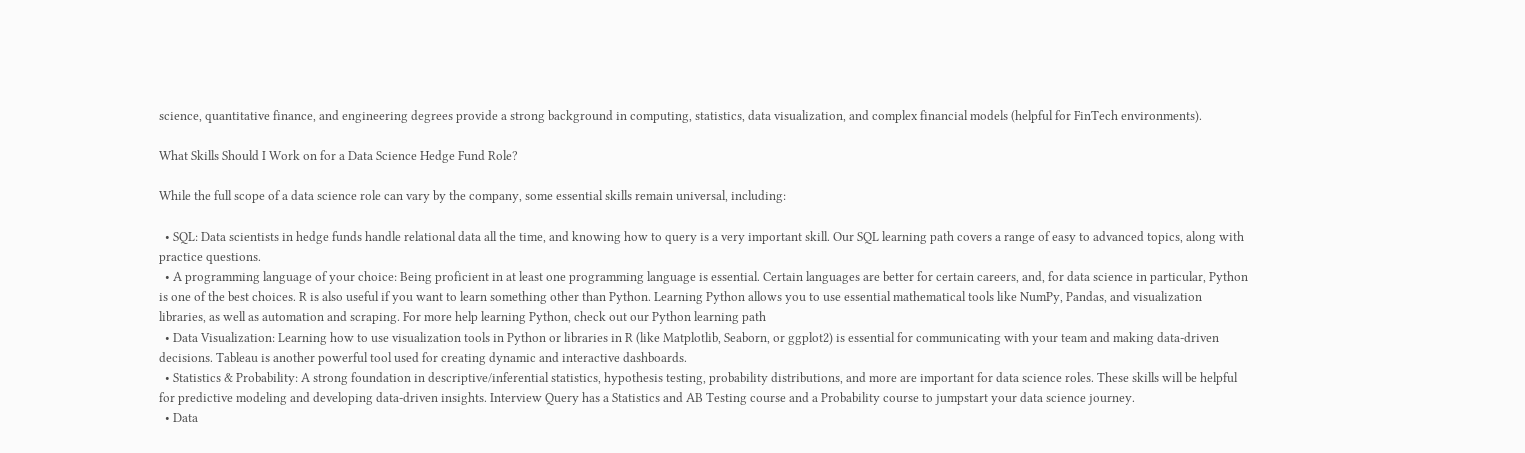science, quantitative finance, and engineering degrees provide a strong background in computing, statistics, data visualization, and complex financial models (helpful for FinTech environments).

What Skills Should I Work on for a Data Science Hedge Fund Role?

While the full scope of a data science role can vary by the company, some essential skills remain universal, including:

  • SQL: Data scientists in hedge funds handle relational data all the time, and knowing how to query is a very important skill. Our SQL learning path covers a range of easy to advanced topics, along with practice questions.
  • A programming language of your choice: Being proficient in at least one programming language is essential. Certain languages are better for certain careers, and, for data science in particular, Python is one of the best choices. R is also useful if you want to learn something other than Python. Learning Python allows you to use essential mathematical tools like NumPy, Pandas, and visualization libraries, as well as automation and scraping. For more help learning Python, check out our Python learning path
  • Data Visualization: Learning how to use visualization tools in Python or libraries in R (like Matplotlib, Seaborn, or ggplot2) is essential for communicating with your team and making data-driven decisions. Tableau is another powerful tool used for creating dynamic and interactive dashboards.
  • Statistics & Probability: A strong foundation in descriptive/inferential statistics, hypothesis testing, probability distributions, and more are important for data science roles. These skills will be helpful for predictive modeling and developing data-driven insights. Interview Query has a Statistics and AB Testing course and a Probability course to jumpstart your data science journey.
  • Data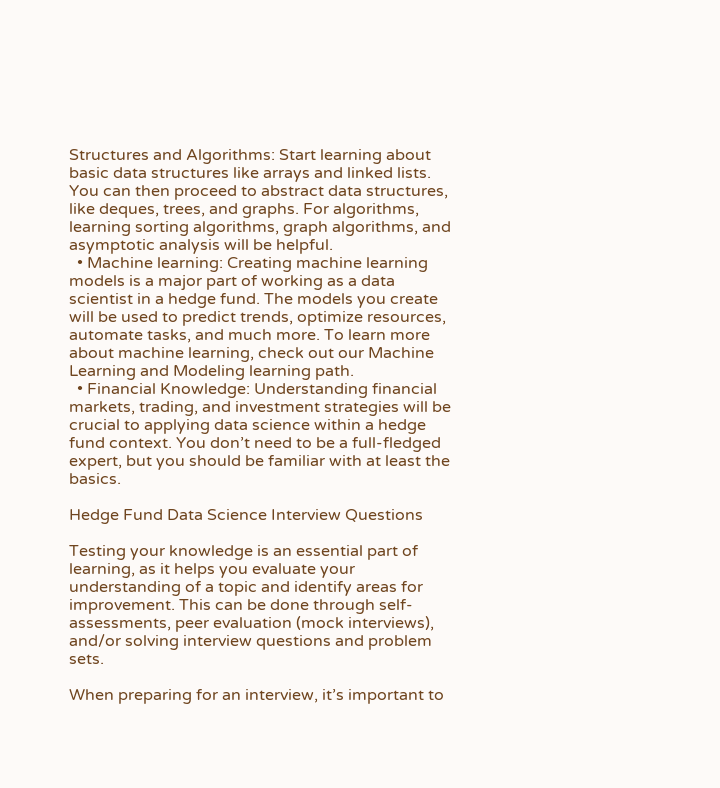Structures and Algorithms: Start learning about basic data structures like arrays and linked lists. You can then proceed to abstract data structures, like deques, trees, and graphs. For algorithms, learning sorting algorithms, graph algorithms, and asymptotic analysis will be helpful.
  • Machine learning: Creating machine learning models is a major part of working as a data scientist in a hedge fund. The models you create will be used to predict trends, optimize resources, automate tasks, and much more. To learn more about machine learning, check out our Machine Learning and Modeling learning path.
  • Financial Knowledge: Understanding financial markets, trading, and investment strategies will be crucial to applying data science within a hedge fund context. You don’t need to be a full-fledged expert, but you should be familiar with at least the basics.

Hedge Fund Data Science Interview Questions

Testing your knowledge is an essential part of learning, as it helps you evaluate your understanding of a topic and identify areas for improvement. This can be done through self-assessments, peer evaluation (mock interviews), and/or solving interview questions and problem sets.

When preparing for an interview, it’s important to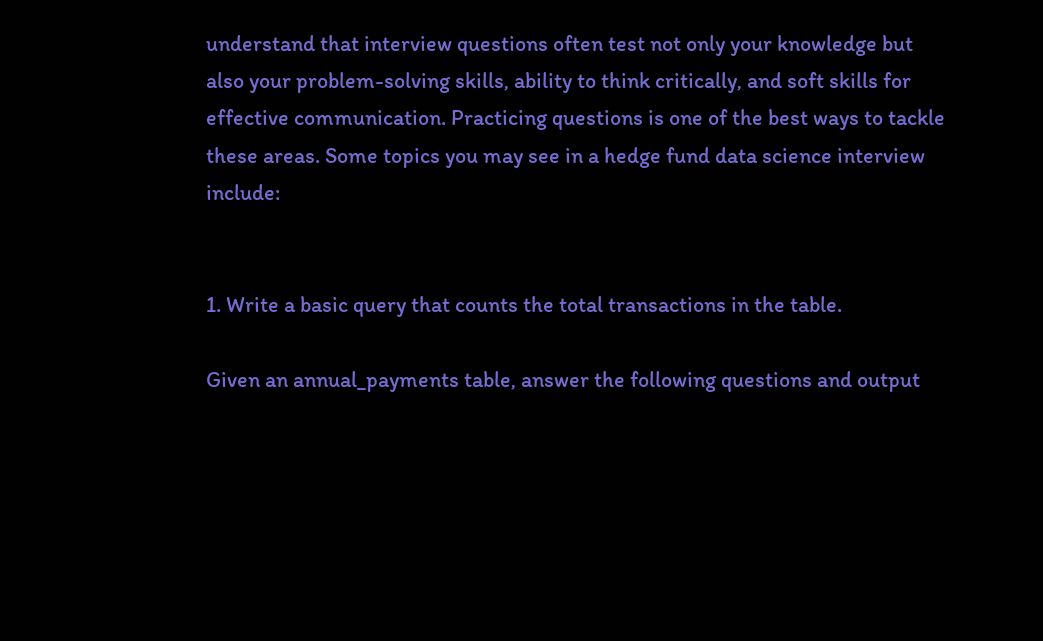understand that interview questions often test not only your knowledge but also your problem-solving skills, ability to think critically, and soft skills for effective communication. Practicing questions is one of the best ways to tackle these areas. Some topics you may see in a hedge fund data science interview include:


1. Write a basic query that counts the total transactions in the table.

Given an annual_payments table, answer the following questions and output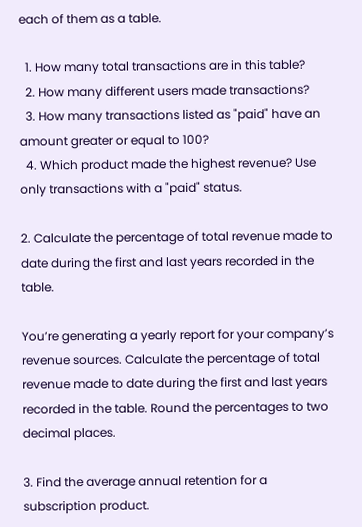each of them as a table.

  1. How many total transactions are in this table?
  2. How many different users made transactions?
  3. How many transactions listed as "paid" have an amount greater or equal to 100?
  4. Which product made the highest revenue? Use only transactions with a "paid" status.

2. Calculate the percentage of total revenue made to date during the first and last years recorded in the table.

You’re generating a yearly report for your company’s revenue sources. Calculate the percentage of total revenue made to date during the first and last years recorded in the table. Round the percentages to two decimal places.

3. Find the average annual retention for a subscription product.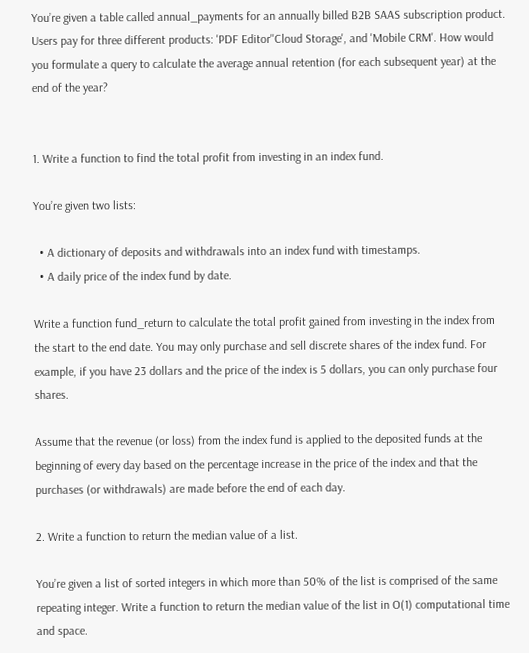You’re given a table called annual_payments for an annually billed B2B SAAS subscription product. Users pay for three different products: 'PDF Editor''Cloud Storage', and 'Mobile CRM'. How would you formulate a query to calculate the average annual retention (for each subsequent year) at the end of the year?


1. Write a function to find the total profit from investing in an index fund.

You’re given two lists:

  • A dictionary of deposits and withdrawals into an index fund with timestamps.
  • A daily price of the index fund by date.

Write a function fund_return to calculate the total profit gained from investing in the index from the start to the end date. You may only purchase and sell discrete shares of the index fund. For example, if you have 23 dollars and the price of the index is 5 dollars, you can only purchase four shares.

Assume that the revenue (or loss) from the index fund is applied to the deposited funds at the beginning of every day based on the percentage increase in the price of the index and that the purchases (or withdrawals) are made before the end of each day.

2. Write a function to return the median value of a list.

You’re given a list of sorted integers in which more than 50% of the list is comprised of the same repeating integer. Write a function to return the median value of the list in O(1) computational time and space.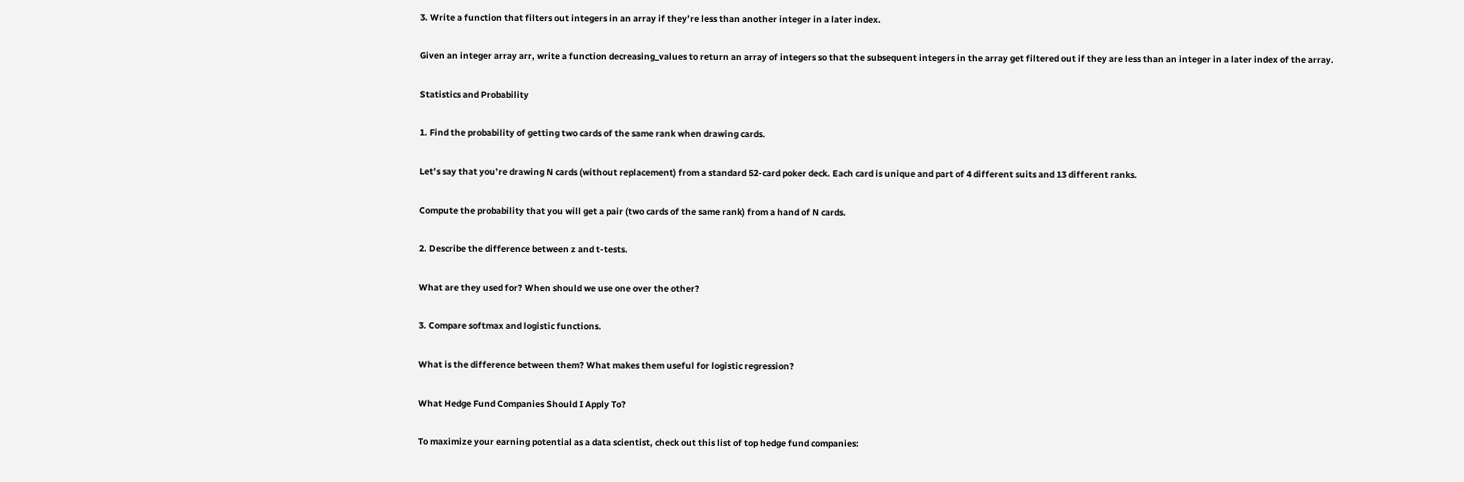3. Write a function that filters out integers in an array if they’re less than another integer in a later index.

Given an integer array arr, write a function decreasing_values to return an array of integers so that the subsequent integers in the array get filtered out if they are less than an integer in a later index of the array.

Statistics and Probability

1. Find the probability of getting two cards of the same rank when drawing cards.

Let’s say that you’re drawing N cards (without replacement) from a standard 52-card poker deck. Each card is unique and part of 4 different suits and 13 different ranks.

Compute the probability that you will get a pair (two cards of the same rank) from a hand of N cards.

2. Describe the difference between z and t-tests.

What are they used for? When should we use one over the other?

3. Compare softmax and logistic functions.

What is the difference between them? What makes them useful for logistic regression?

What Hedge Fund Companies Should I Apply To?

To maximize your earning potential as a data scientist, check out this list of top hedge fund companies: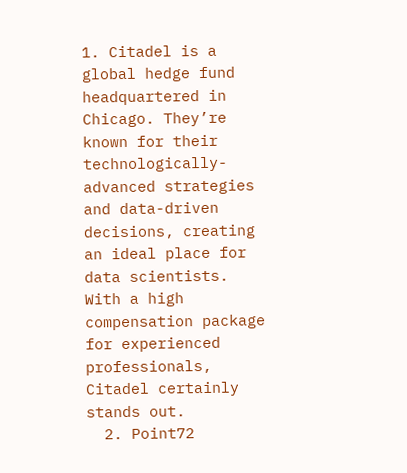1. Citadel is a global hedge fund headquartered in Chicago. They’re known for their technologically-advanced strategies and data-driven decisions, creating an ideal place for data scientists. With a high compensation package for experienced professionals, Citadel certainly stands out.
  2. Point72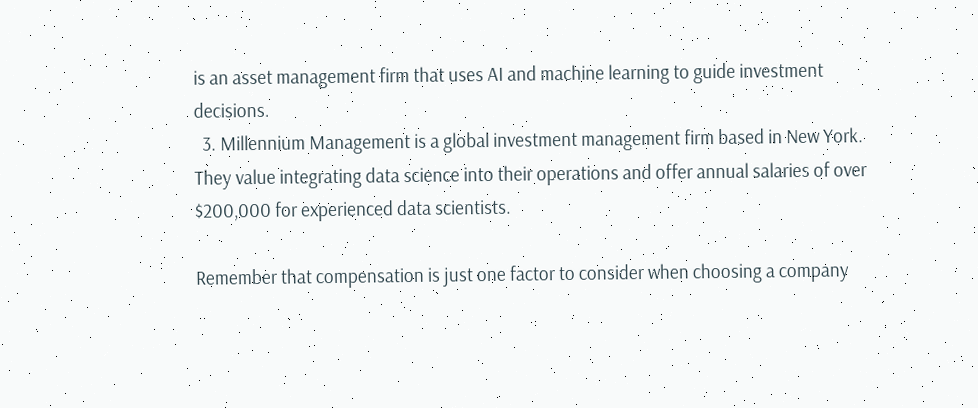is an asset management firm that uses AI and machine learning to guide investment decisions.
  3. Millennium Management is a global investment management firm based in New York. They value integrating data science into their operations and offer annual salaries of over $200,000 for experienced data scientists.

Remember that compensation is just one factor to consider when choosing a company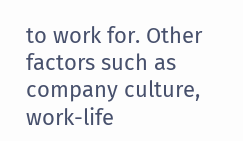to work for. Other factors such as company culture, work-life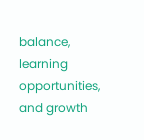balance, learning opportunities, and growth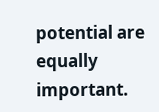potential are equally important.